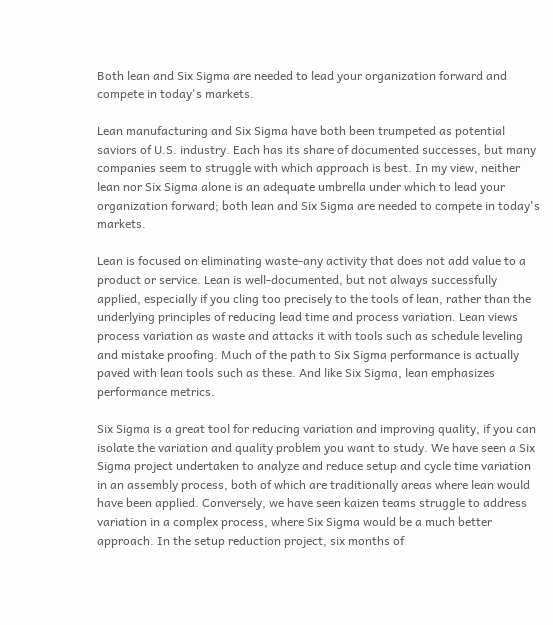Both lean and Six Sigma are needed to lead your organization forward and compete in today's markets.

Lean manufacturing and Six Sigma have both been trumpeted as potential saviors of U.S. industry. Each has its share of documented successes, but many companies seem to struggle with which approach is best. In my view, neither lean nor Six Sigma alone is an adequate umbrella under which to lead your organization forward; both lean and Six Sigma are needed to compete in today's markets.

Lean is focused on eliminating waste-any activity that does not add value to a product or service. Lean is well-documented, but not always successfully applied, especially if you cling too precisely to the tools of lean, rather than the underlying principles of reducing lead time and process variation. Lean views process variation as waste and attacks it with tools such as schedule leveling and mistake proofing. Much of the path to Six Sigma performance is actually paved with lean tools such as these. And like Six Sigma, lean emphasizes performance metrics.

Six Sigma is a great tool for reducing variation and improving quality, if you can isolate the variation and quality problem you want to study. We have seen a Six Sigma project undertaken to analyze and reduce setup and cycle time variation in an assembly process, both of which are traditionally areas where lean would have been applied. Conversely, we have seen kaizen teams struggle to address variation in a complex process, where Six Sigma would be a much better approach. In the setup reduction project, six months of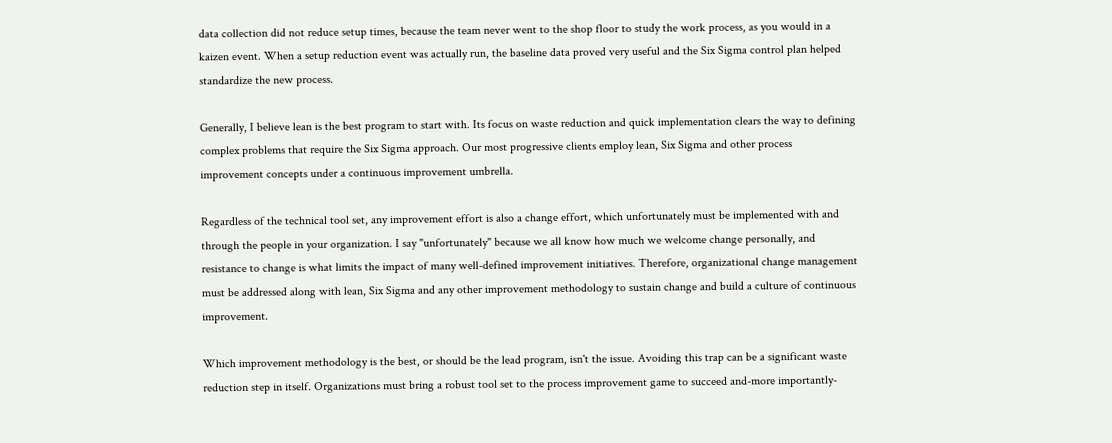data collection did not reduce setup times, because the team never went to the shop floor to study the work process, as you would in a kaizen event. When a setup reduction event was actually run, the baseline data proved very useful and the Six Sigma control plan helped standardize the new process.

Generally, I believe lean is the best program to start with. Its focus on waste reduction and quick implementation clears the way to defining complex problems that require the Six Sigma approach. Our most progressive clients employ lean, Six Sigma and other process improvement concepts under a continuous improvement umbrella.

Regardless of the technical tool set, any improvement effort is also a change effort, which unfortunately must be implemented with and through the people in your organization. I say "unfortunately" because we all know how much we welcome change personally, and resistance to change is what limits the impact of many well-defined improvement initiatives. Therefore, organizational change management must be addressed along with lean, Six Sigma and any other improvement methodology to sustain change and build a culture of continuous improvement.

Which improvement methodology is the best, or should be the lead program, isn't the issue. Avoiding this trap can be a significant waste reduction step in itself. Organizations must bring a robust tool set to the process improvement game to succeed and-more importantly-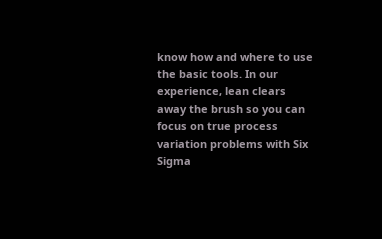know how and where to use the basic tools. In our experience, lean clears away the brush so you can focus on true process variation problems with Six Sigma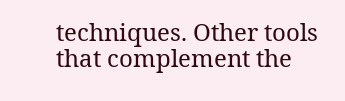techniques. Other tools that complement the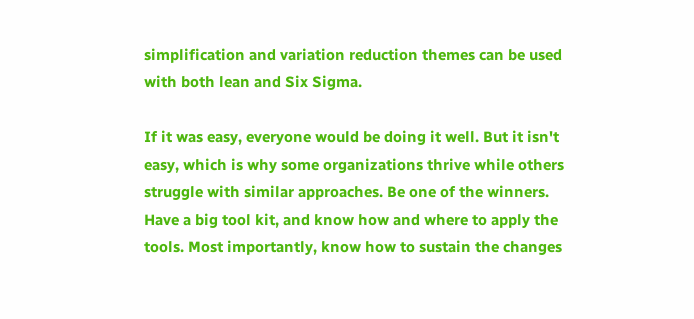simplification and variation reduction themes can be used with both lean and Six Sigma.

If it was easy, everyone would be doing it well. But it isn't easy, which is why some organizations thrive while others struggle with similar approaches. Be one of the winners. Have a big tool kit, and know how and where to apply the tools. Most importantly, know how to sustain the changes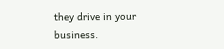they drive in your business.